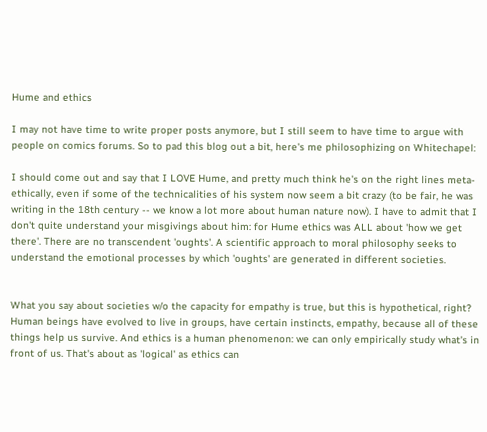Hume and ethics

I may not have time to write proper posts anymore, but I still seem to have time to argue with people on comics forums. So to pad this blog out a bit, here's me philosophizing on Whitechapel:

I should come out and say that I LOVE Hume, and pretty much think he's on the right lines meta-ethically, even if some of the technicalities of his system now seem a bit crazy (to be fair, he was writing in the 18th century -- we know a lot more about human nature now). I have to admit that I don't quite understand your misgivings about him: for Hume ethics was ALL about 'how we get there'. There are no transcendent 'oughts'. A scientific approach to moral philosophy seeks to understand the emotional processes by which 'oughts' are generated in different societies.


What you say about societies w/o the capacity for empathy is true, but this is hypothetical, right? Human beings have evolved to live in groups, have certain instincts, empathy, because all of these things help us survive. And ethics is a human phenomenon: we can only empirically study what's in front of us. That's about as 'logical' as ethics can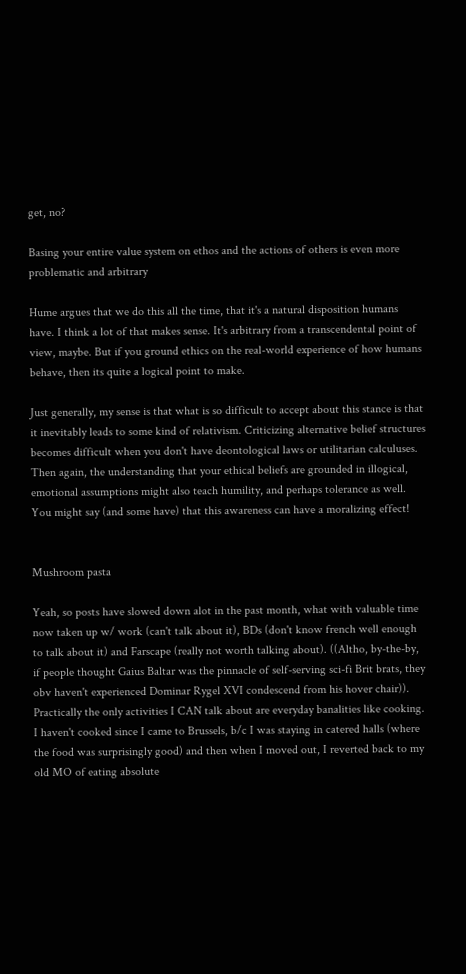get, no?

Basing your entire value system on ethos and the actions of others is even more problematic and arbitrary

Hume argues that we do this all the time, that it's a natural disposition humans have. I think a lot of that makes sense. It's arbitrary from a transcendental point of view, maybe. But if you ground ethics on the real-world experience of how humans behave, then its quite a logical point to make.

Just generally, my sense is that what is so difficult to accept about this stance is that it inevitably leads to some kind of relativism. Criticizing alternative belief structures becomes difficult when you don't have deontological laws or utilitarian calculuses. Then again, the understanding that your ethical beliefs are grounded in illogical, emotional assumptions might also teach humility, and perhaps tolerance as well. You might say (and some have) that this awareness can have a moralizing effect!


Mushroom pasta

Yeah, so posts have slowed down alot in the past month, what with valuable time now taken up w/ work (can't talk about it), BDs (don't know french well enough to talk about it) and Farscape (really not worth talking about). ((Altho, by-the-by, if people thought Gaius Baltar was the pinnacle of self-serving sci-fi Brit brats, they obv haven't experienced Dominar Rygel XVI condescend from his hover chair)). Practically the only activities I CAN talk about are everyday banalities like cooking. I haven't cooked since I came to Brussels, b/c I was staying in catered halls (where the food was surprisingly good) and then when I moved out, I reverted back to my old MO of eating absolute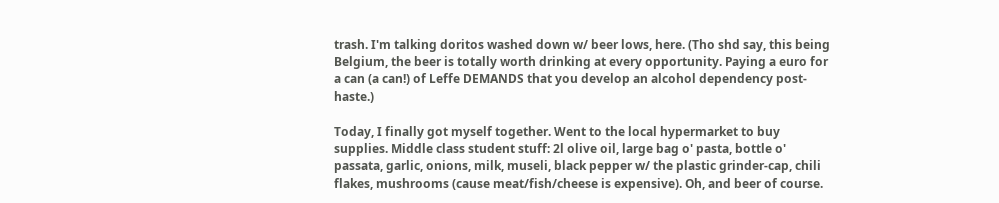trash. I'm talking doritos washed down w/ beer lows, here. (Tho shd say, this being Belgium, the beer is totally worth drinking at every opportunity. Paying a euro for a can (a can!) of Leffe DEMANDS that you develop an alcohol dependency post-haste.)

Today, I finally got myself together. Went to the local hypermarket to buy supplies. Middle class student stuff: 2l olive oil, large bag o' pasta, bottle o' passata, garlic, onions, milk, museli, black pepper w/ the plastic grinder-cap, chili flakes, mushrooms (cause meat/fish/cheese is expensive). Oh, and beer of course.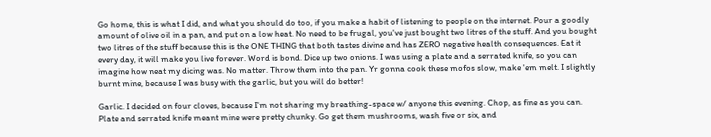Go home, this is what I did, and what you should do too, if you make a habit of listening to people on the internet. Pour a goodly amount of olive oil in a pan, and put on a low heat. No need to be frugal, you've just bought two litres of the stuff. And you bought two litres of the stuff because this is the ONE THING that both tastes divine and has ZERO negative health consequences. Eat it every day, it will make you live forever. Word is bond. Dice up two onions. I was using a plate and a serrated knife, so you can imagine how neat my dicing was. No matter. Throw them into the pan. Yr gonna cook these mofos slow, make 'em melt. I slightly burnt mine, because I was busy with the garlic, but you will do better!

Garlic. I decided on four cloves, because I'm not sharing my breathing-space w/ anyone this evening. Chop, as fine as you can. Plate and serrated knife meant mine were pretty chunky. Go get them mushrooms, wash five or six, and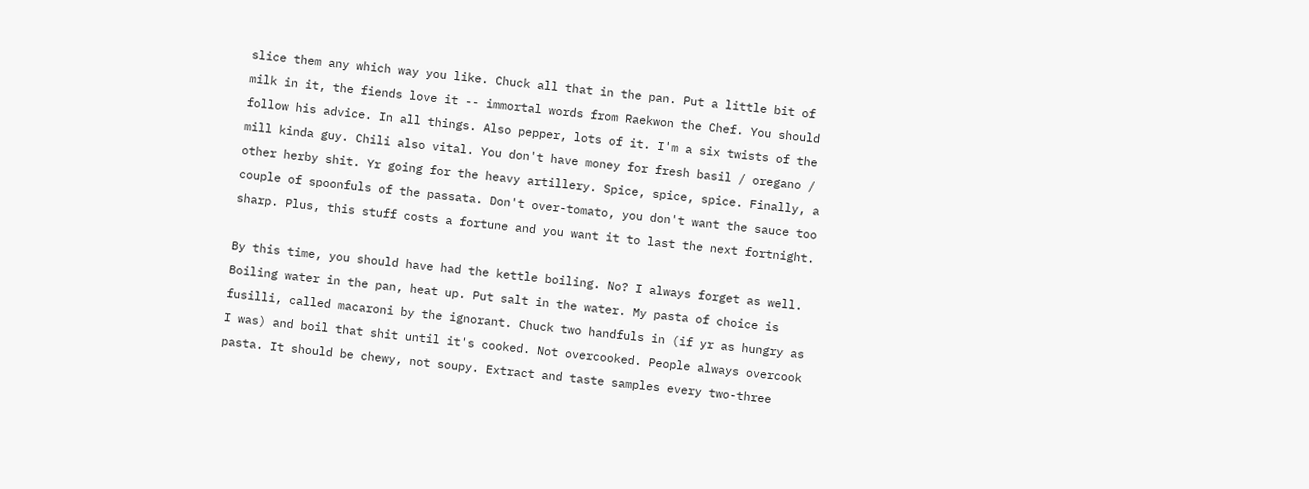slice them any which way you like. Chuck all that in the pan. Put a little bit of milk in it, the fiends love it -- immortal words from Raekwon the Chef. You should follow his advice. In all things. Also pepper, lots of it. I'm a six twists of the mill kinda guy. Chili also vital. You don't have money for fresh basil / oregano / other herby shit. Yr going for the heavy artillery. Spice, spice, spice. Finally, a couple of spoonfuls of the passata. Don't over-tomato, you don't want the sauce too sharp. Plus, this stuff costs a fortune and you want it to last the next fortnight.

By this time, you should have had the kettle boiling. No? I always forget as well. Boiling water in the pan, heat up. Put salt in the water. My pasta of choice is fusilli, called macaroni by the ignorant. Chuck two handfuls in (if yr as hungry as I was) and boil that shit until it's cooked. Not overcooked. People always overcook pasta. It should be chewy, not soupy. Extract and taste samples every two-three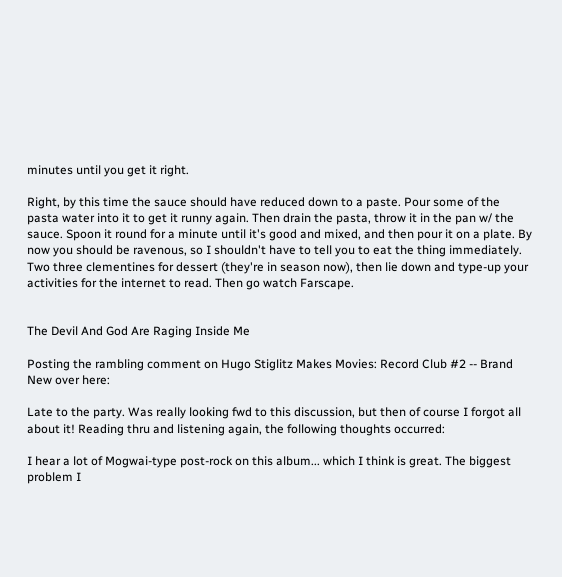minutes until you get it right.

Right, by this time the sauce should have reduced down to a paste. Pour some of the pasta water into it to get it runny again. Then drain the pasta, throw it in the pan w/ the sauce. Spoon it round for a minute until it's good and mixed, and then pour it on a plate. By now you should be ravenous, so I shouldn't have to tell you to eat the thing immediately. Two three clementines for dessert (they're in season now), then lie down and type-up your activities for the internet to read. Then go watch Farscape.


The Devil And God Are Raging Inside Me

Posting the rambling comment on Hugo Stiglitz Makes Movies: Record Club #2 -- Brand New over here:

Late to the party. Was really looking fwd to this discussion, but then of course I forgot all about it! Reading thru and listening again, the following thoughts occurred:

I hear a lot of Mogwai-type post-rock on this album... which I think is great. The biggest problem I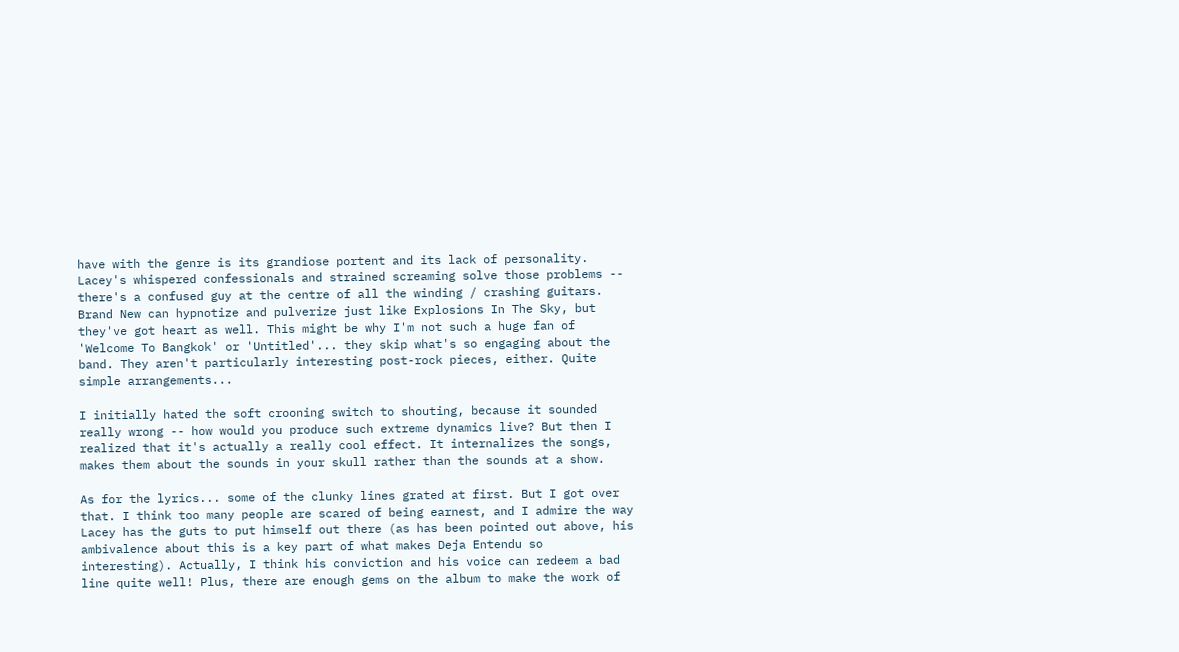have with the genre is its grandiose portent and its lack of personality. Lacey's whispered confessionals and strained screaming solve those problems -- there's a confused guy at the centre of all the winding / crashing guitars. Brand New can hypnotize and pulverize just like Explosions In The Sky, but they've got heart as well. This might be why I'm not such a huge fan of 'Welcome To Bangkok' or 'Untitled'... they skip what's so engaging about the band. They aren't particularly interesting post-rock pieces, either. Quite simple arrangements...

I initially hated the soft crooning switch to shouting, because it sounded really wrong -- how would you produce such extreme dynamics live? But then I realized that it's actually a really cool effect. It internalizes the songs, makes them about the sounds in your skull rather than the sounds at a show.

As for the lyrics... some of the clunky lines grated at first. But I got over that. I think too many people are scared of being earnest, and I admire the way Lacey has the guts to put himself out there (as has been pointed out above, his ambivalence about this is a key part of what makes Deja Entendu so interesting). Actually, I think his conviction and his voice can redeem a bad line quite well! Plus, there are enough gems on the album to make the work of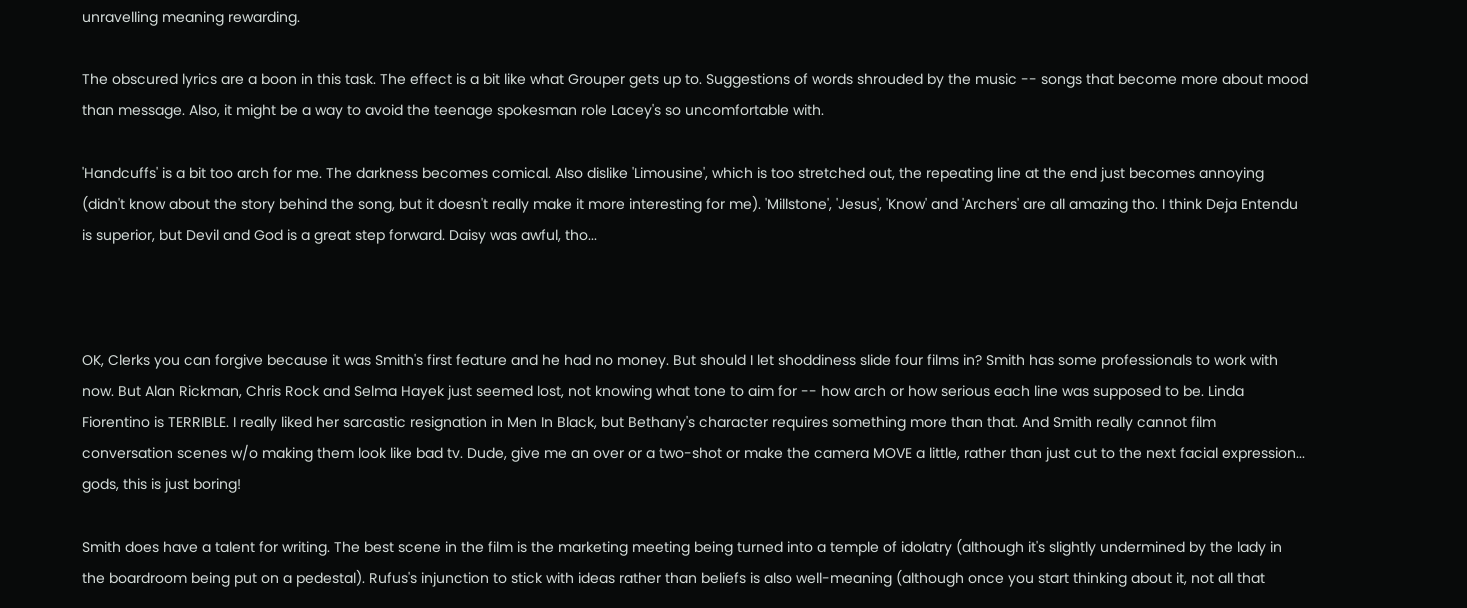unravelling meaning rewarding.

The obscured lyrics are a boon in this task. The effect is a bit like what Grouper gets up to. Suggestions of words shrouded by the music -- songs that become more about mood than message. Also, it might be a way to avoid the teenage spokesman role Lacey's so uncomfortable with.

'Handcuffs' is a bit too arch for me. The darkness becomes comical. Also dislike 'Limousine', which is too stretched out, the repeating line at the end just becomes annoying (didn't know about the story behind the song, but it doesn't really make it more interesting for me). 'Millstone', 'Jesus', 'Know' and 'Archers' are all amazing tho. I think Deja Entendu is superior, but Devil and God is a great step forward. Daisy was awful, tho...



OK, Clerks you can forgive because it was Smith's first feature and he had no money. But should I let shoddiness slide four films in? Smith has some professionals to work with now. But Alan Rickman, Chris Rock and Selma Hayek just seemed lost, not knowing what tone to aim for -- how arch or how serious each line was supposed to be. Linda Fiorentino is TERRIBLE. I really liked her sarcastic resignation in Men In Black, but Bethany's character requires something more than that. And Smith really cannot film conversation scenes w/o making them look like bad tv. Dude, give me an over or a two-shot or make the camera MOVE a little, rather than just cut to the next facial expression... gods, this is just boring!

Smith does have a talent for writing. The best scene in the film is the marketing meeting being turned into a temple of idolatry (although it's slightly undermined by the lady in the boardroom being put on a pedestal). Rufus's injunction to stick with ideas rather than beliefs is also well-meaning (although once you start thinking about it, not all that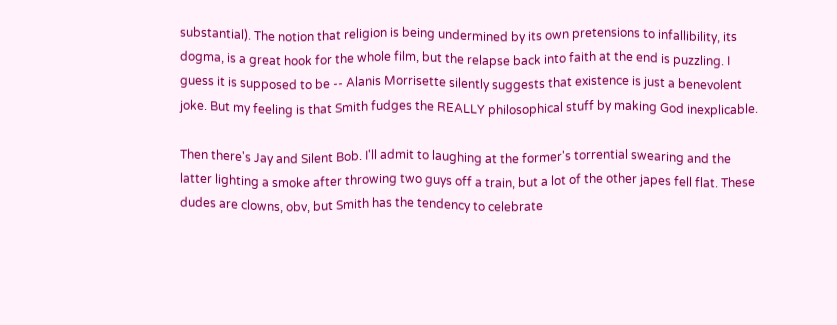substantial). The notion that religion is being undermined by its own pretensions to infallibility, its dogma, is a great hook for the whole film, but the relapse back into faith at the end is puzzling. I guess it is supposed to be -- Alanis Morrisette silently suggests that existence is just a benevolent joke. But my feeling is that Smith fudges the REALLY philosophical stuff by making God inexplicable.

Then there's Jay and Silent Bob. I'll admit to laughing at the former's torrential swearing and the latter lighting a smoke after throwing two guys off a train, but a lot of the other japes fell flat. These dudes are clowns, obv, but Smith has the tendency to celebrate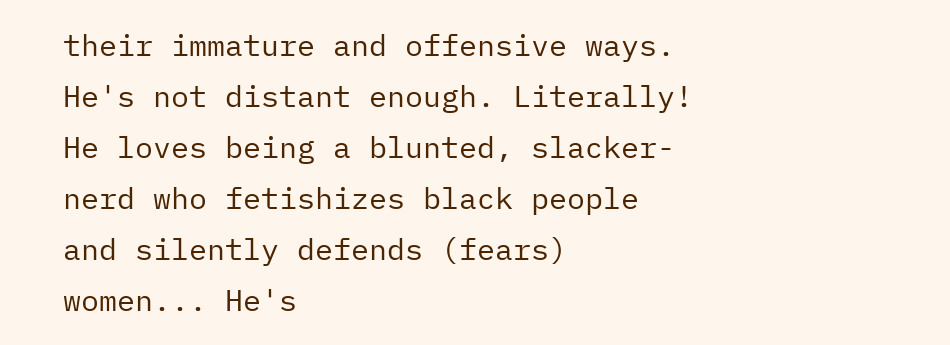their immature and offensive ways. He's not distant enough. Literally! He loves being a blunted, slacker-nerd who fetishizes black people and silently defends (fears) women... He's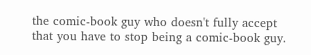the comic-book guy who doesn't fully accept that you have to stop being a comic-book guy.